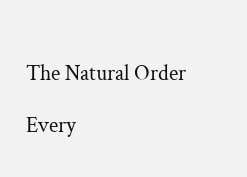The Natural Order

Every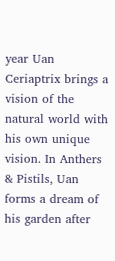year Uan Ceriaptrix brings a vision of the natural world with his own unique vision. In Anthers & Pistils, Uan forms a dream of his garden after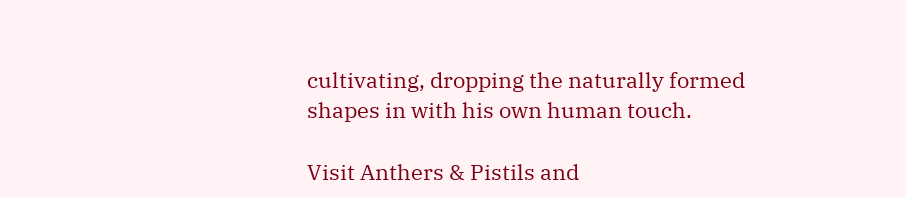cultivating, dropping the naturally formed shapes in with his own human touch.

Visit Anthers & Pistils and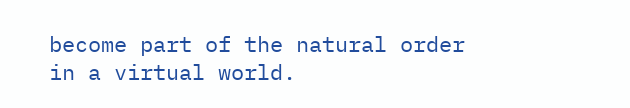become part of the natural order in a virtual world.